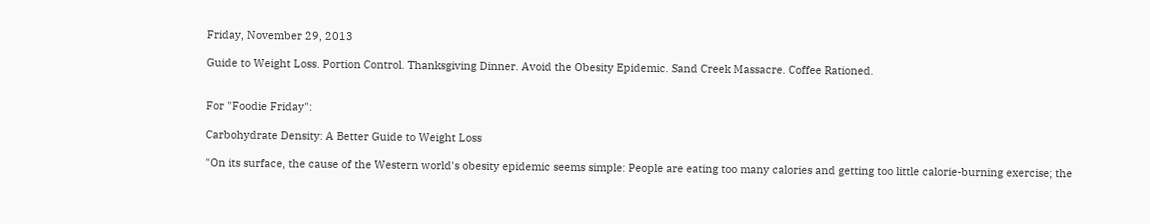Friday, November 29, 2013

Guide to Weight Loss. Portion Control. Thanksgiving Dinner. Avoid the Obesity Epidemic. Sand Creek Massacre. Coffee Rationed.


For "Foodie Friday":

Carbohydrate Density: A Better Guide to Weight Loss

"On its surface, the cause of the Western world's obesity epidemic seems simple: People are eating too many calories and getting too little calorie-burning exercise; the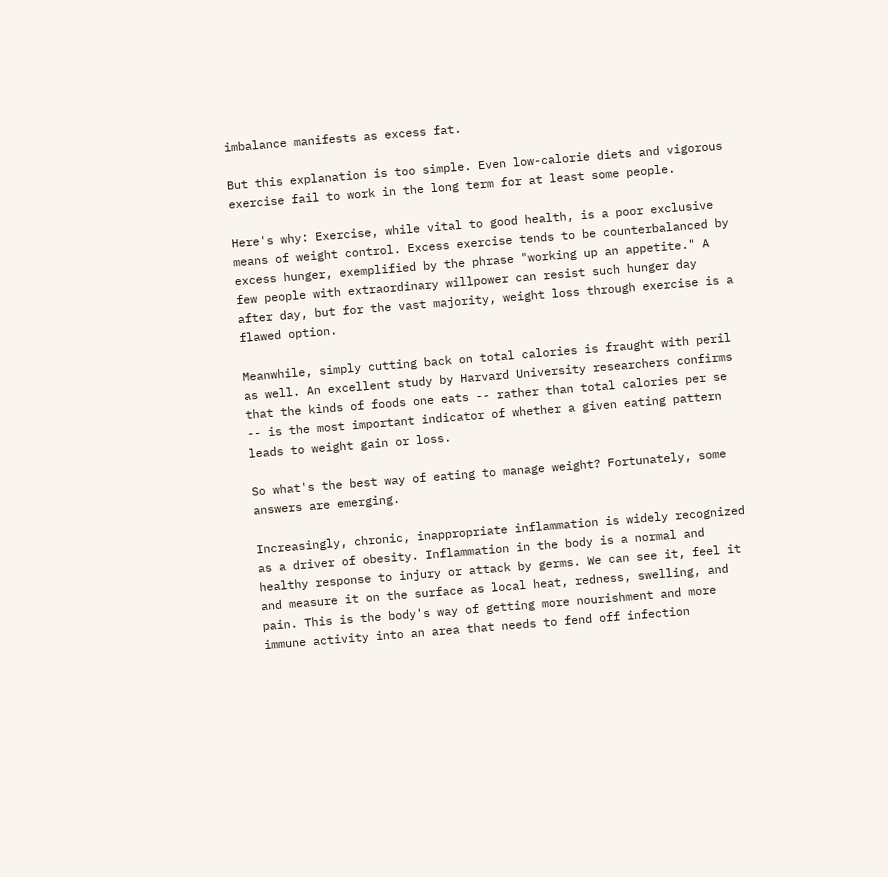imbalance manifests as excess fat.

But this explanation is too simple. Even low-calorie diets and vigorous exercise fail to work in the long term for at least some people.

Here's why: Exercise, while vital to good health, is a poor exclusive means of weight control. Excess exercise tends to be counterbalanced by excess hunger, exemplified by the phrase "working up an appetite." A few people with extraordinary willpower can resist such hunger day after day, but for the vast majority, weight loss through exercise is a flawed option.

Meanwhile, simply cutting back on total calories is fraught with peril as well. An excellent study by Harvard University researchers confirms that the kinds of foods one eats -- rather than total calories per se -- is the most important indicator of whether a given eating pattern leads to weight gain or loss.

So what's the best way of eating to manage weight? Fortunately, some answers are emerging.

Increasingly, chronic, inappropriate inflammation is widely recognized as a driver of obesity. Inflammation in the body is a normal and healthy response to injury or attack by germs. We can see it, feel it and measure it on the surface as local heat, redness, swelling, and pain. This is the body's way of getting more nourishment and more immune activity into an area that needs to fend off infection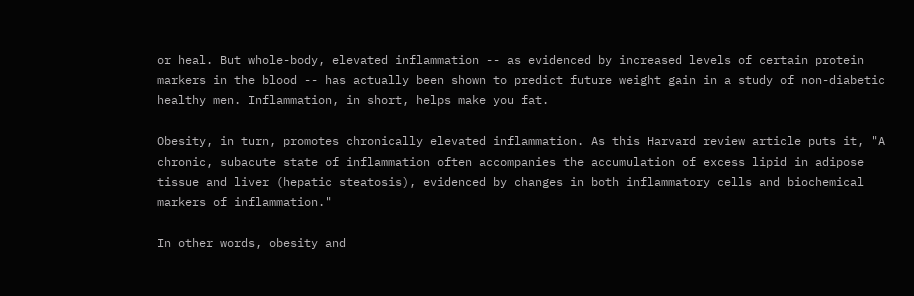or heal. But whole-body, elevated inflammation -- as evidenced by increased levels of certain protein markers in the blood -- has actually been shown to predict future weight gain in a study of non-diabetic healthy men. Inflammation, in short, helps make you fat.

Obesity, in turn, promotes chronically elevated inflammation. As this Harvard review article puts it, "A chronic, subacute state of inflammation often accompanies the accumulation of excess lipid in adipose tissue and liver (hepatic steatosis), evidenced by changes in both inflammatory cells and biochemical markers of inflammation."

In other words, obesity and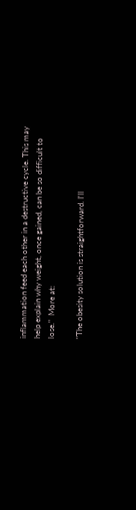inflammation feed each other in a destructive cycle. This may help explain why weight, once gained, can be so difficult to lose."  More at:

"The obesity solution is straightforward. I'll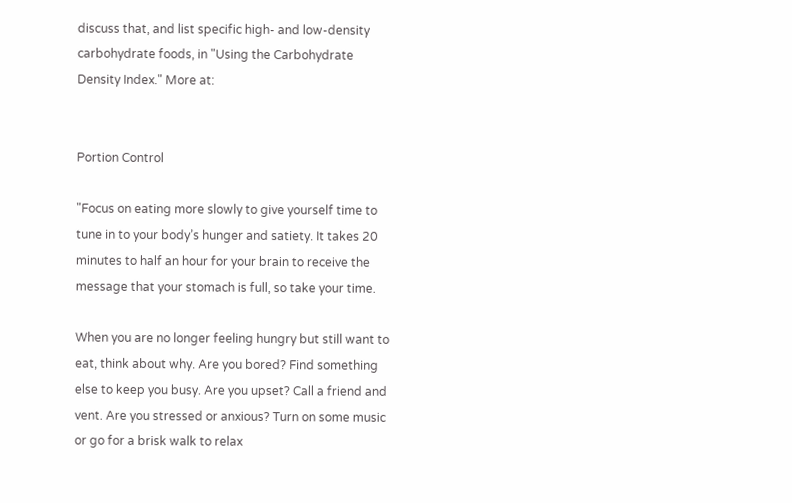discuss that, and list specific high- and low-density carbohydrate foods, in "Using the Carbohydrate Density Index." More at:


Portion Control

"Focus on eating more slowly to give yourself time to tune in to your body’s hunger and satiety. It takes 20 minutes to half an hour for your brain to receive the message that your stomach is full, so take your time.

When you are no longer feeling hungry but still want to eat, think about why. Are you bored? Find something else to keep you busy. Are you upset? Call a friend and vent. Are you stressed or anxious? Turn on some music or go for a brisk walk to relax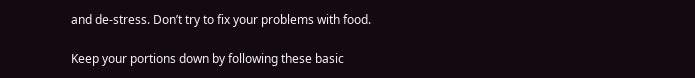and de-stress. Don’t try to fix your problems with food.

Keep your portions down by following these basic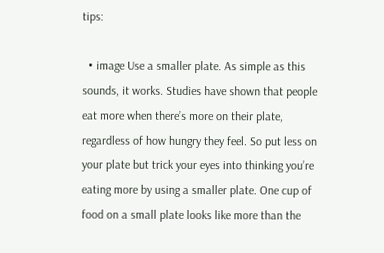tips:

  • image Use a smaller plate. As simple as this sounds, it works. Studies have shown that people eat more when there’s more on their plate, regardless of how hungry they feel. So put less on your plate but trick your eyes into thinking you’re eating more by using a smaller plate. One cup of food on a small plate looks like more than the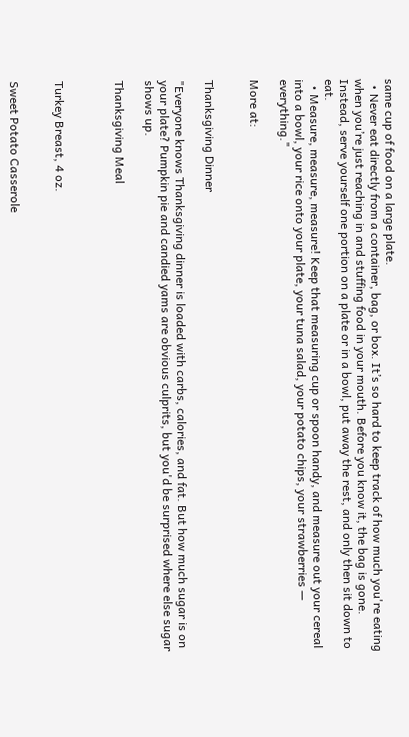same cup of food on a large plate.
  • Never eat directly from a container, bag, or box. It’s so hard to keep track of how much you're eating when you’re just reaching in and stuffing food in your mouth. Before you know it, the bag is gone. Instead, serve yourself one portion on a plate or in a bowl, put away the rest, and only then sit down to eat.
  • Measure, measure, measure! Keep that measuring cup or spoon handy, and measure out your cereal into a bowl, your rice onto your plate, your tuna salad, your potato chips, your strawberries — everything."

More at:


Thanksgiving Dinner

"Everyone knows Thanksgiving dinner is loaded with carbs, calories, and fat. But how much sugar is on your plate? Pumpkin pie and candied yams are obvious culprits, but you'd be surprised where else sugar shows up.

Thanksgiving Meal



Turkey Breast, 4 oz.


Sweet Potato Casserole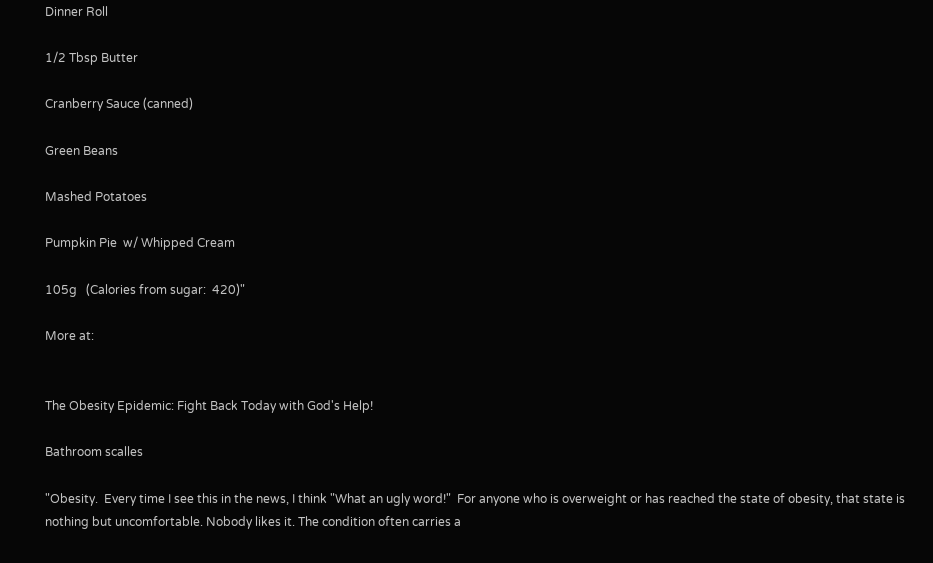Dinner Roll

1/2 Tbsp Butter

Cranberry Sauce (canned)

Green Beans

Mashed Potatoes

Pumpkin Pie  w/ Whipped Cream

105g   (Calories from sugar:  420)"

More at:


The Obesity Epidemic: Fight Back Today with God's Help!

Bathroom scalles

"Obesity.  Every time I see this in the news, I think "What an ugly word!"  For anyone who is overweight or has reached the state of obesity, that state is nothing but uncomfortable. Nobody likes it. The condition often carries a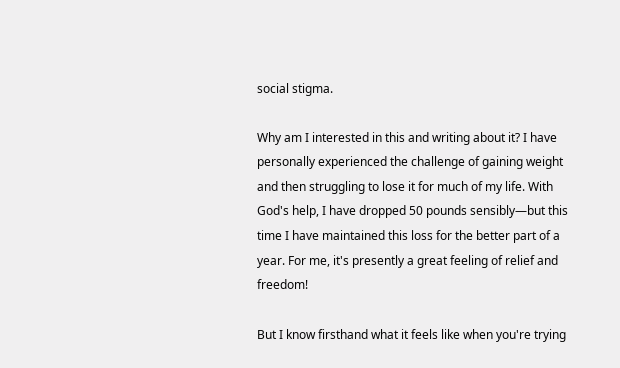social stigma.

Why am I interested in this and writing about it? I have personally experienced the challenge of gaining weight and then struggling to lose it for much of my life. With God's help, I have dropped 50 pounds sensibly—but this time I have maintained this loss for the better part of a year. For me, it's presently a great feeling of relief and freedom!

But I know firsthand what it feels like when you're trying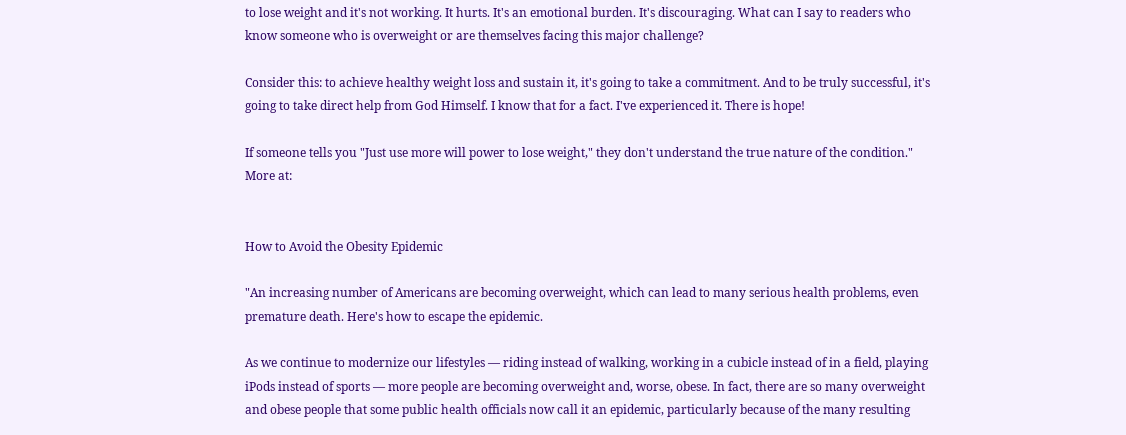to lose weight and it's not working. It hurts. It's an emotional burden. It's discouraging. What can I say to readers who know someone who is overweight or are themselves facing this major challenge?

Consider this: to achieve healthy weight loss and sustain it, it's going to take a commitment. And to be truly successful, it's going to take direct help from God Himself. I know that for a fact. I've experienced it. There is hope!

If someone tells you "Just use more will power to lose weight," they don't understand the true nature of the condition."  More at:


How to Avoid the Obesity Epidemic

"An increasing number of Americans are becoming overweight, which can lead to many serious health problems, even premature death. Here's how to escape the epidemic.

As we continue to modernize our lifestyles — riding instead of walking, working in a cubicle instead of in a field, playing iPods instead of sports — more people are becoming overweight and, worse, obese. In fact, there are so many overweight and obese people that some public health officials now call it an epidemic, particularly because of the many resulting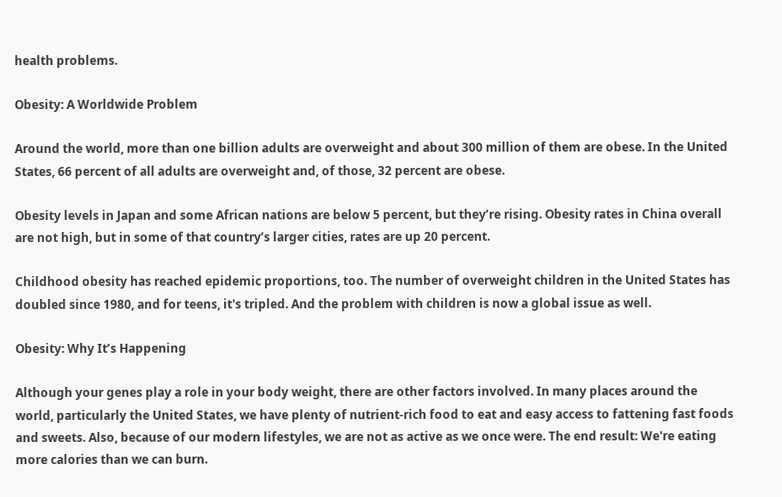health problems.

Obesity: A Worldwide Problem

Around the world, more than one billion adults are overweight and about 300 million of them are obese. In the United States, 66 percent of all adults are overweight and, of those, 32 percent are obese.

Obesity levels in Japan and some African nations are below 5 percent, but they’re rising. Obesity rates in China overall are not high, but in some of that country’s larger cities, rates are up 20 percent.

Childhood obesity has reached epidemic proportions, too. The number of overweight children in the United States has doubled since 1980, and for teens, it's tripled. And the problem with children is now a global issue as well.

Obesity: Why It’s Happening

Although your genes play a role in your body weight, there are other factors involved. In many places around the world, particularly the United States, we have plenty of nutrient-rich food to eat and easy access to fattening fast foods and sweets. Also, because of our modern lifestyles, we are not as active as we once were. The end result: We're eating more calories than we can burn.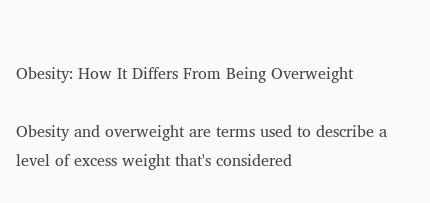Obesity: How It Differs From Being Overweight

Obesity and overweight are terms used to describe a level of excess weight that's considered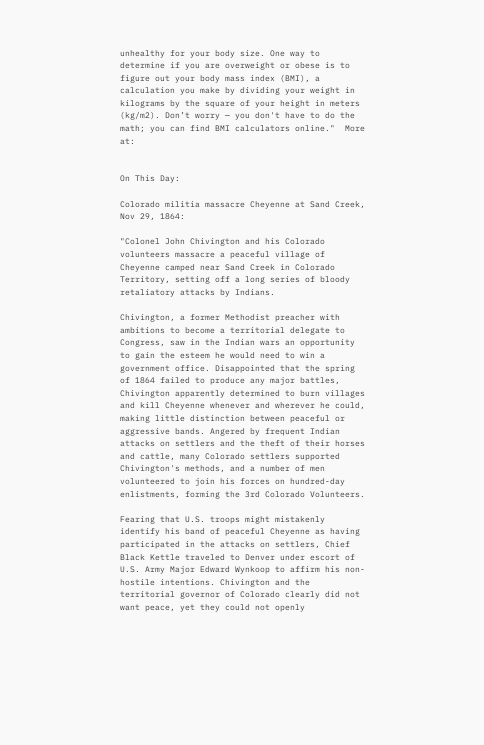unhealthy for your body size. One way to determine if you are overweight or obese is to figure out your body mass index (BMI), a calculation you make by dividing your weight in kilograms by the square of your height in meters (kg/m2). Don’t worry — you don't have to do the math; you can find BMI calculators online."  More at:


On This Day:

Colorado militia massacre Cheyenne at Sand Creek, Nov 29, 1864:

"Colonel John Chivington and his Colorado volunteers massacre a peaceful village of Cheyenne camped near Sand Creek in Colorado Territory, setting off a long series of bloody retaliatory attacks by Indians.

Chivington, a former Methodist preacher with ambitions to become a territorial delegate to Congress, saw in the Indian wars an opportunity to gain the esteem he would need to win a government office. Disappointed that the spring of 1864 failed to produce any major battles, Chivington apparently determined to burn villages and kill Cheyenne whenever and wherever he could, making little distinction between peaceful or aggressive bands. Angered by frequent Indian attacks on settlers and the theft of their horses and cattle, many Colorado settlers supported Chivington's methods, and a number of men volunteered to join his forces on hundred-day enlistments, forming the 3rd Colorado Volunteers.

Fearing that U.S. troops might mistakenly identify his band of peaceful Cheyenne as having participated in the attacks on settlers, Chief Black Kettle traveled to Denver under escort of U.S. Army Major Edward Wynkoop to affirm his non-hostile intentions. Chivington and the territorial governor of Colorado clearly did not want peace, yet they could not openly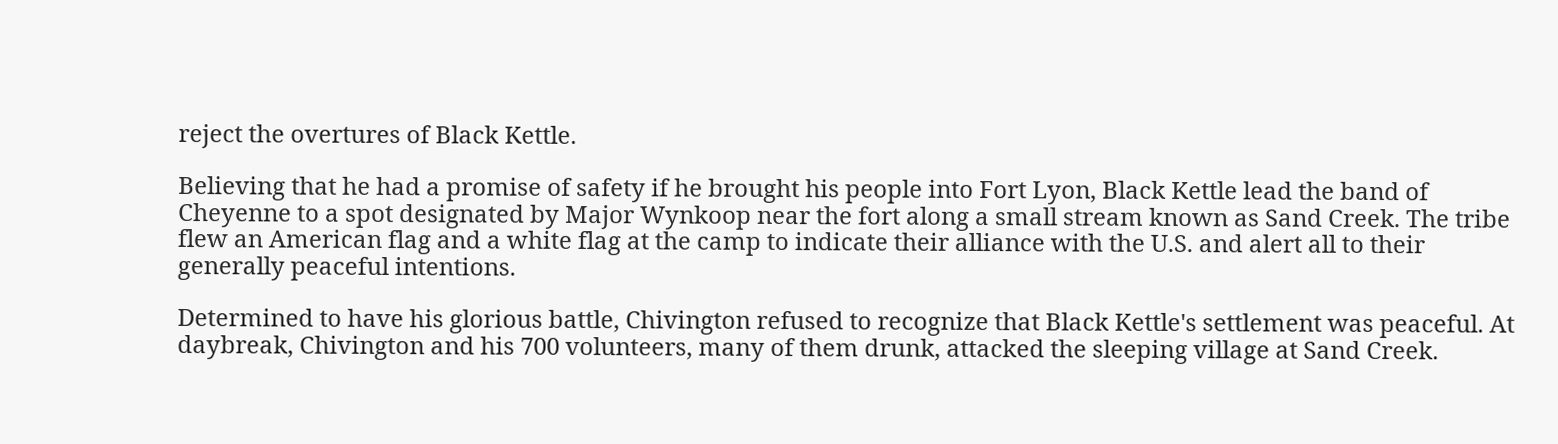reject the overtures of Black Kettle.

Believing that he had a promise of safety if he brought his people into Fort Lyon, Black Kettle lead the band of Cheyenne to a spot designated by Major Wynkoop near the fort along a small stream known as Sand Creek. The tribe flew an American flag and a white flag at the camp to indicate their alliance with the U.S. and alert all to their generally peaceful intentions.

Determined to have his glorious battle, Chivington refused to recognize that Black Kettle's settlement was peaceful. At daybreak, Chivington and his 700 volunteers, many of them drunk, attacked the sleeping village at Sand Creek.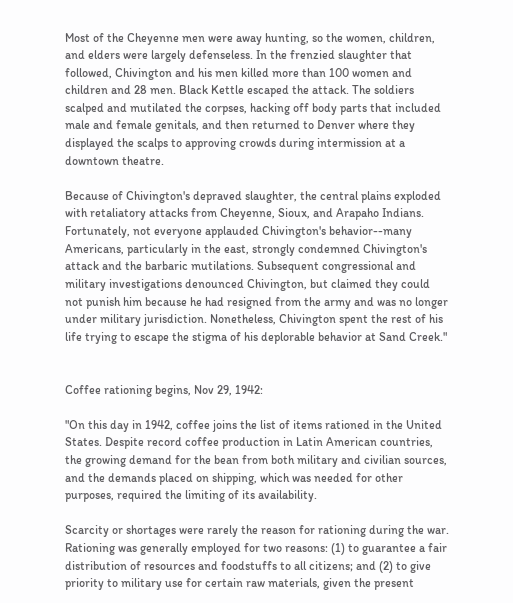Most of the Cheyenne men were away hunting, so the women, children, and elders were largely defenseless. In the frenzied slaughter that followed, Chivington and his men killed more than 100 women and children and 28 men. Black Kettle escaped the attack. The soldiers scalped and mutilated the corpses, hacking off body parts that included male and female genitals, and then returned to Denver where they displayed the scalps to approving crowds during intermission at a downtown theatre.

Because of Chivington's depraved slaughter, the central plains exploded with retaliatory attacks from Cheyenne, Sioux, and Arapaho Indians. Fortunately, not everyone applauded Chivington's behavior--many Americans, particularly in the east, strongly condemned Chivington's attack and the barbaric mutilations. Subsequent congressional and military investigations denounced Chivington, but claimed they could not punish him because he had resigned from the army and was no longer under military jurisdiction. Nonetheless, Chivington spent the rest of his life trying to escape the stigma of his deplorable behavior at Sand Creek."


Coffee rationing begins, Nov 29, 1942:

"On this day in 1942, coffee joins the list of items rationed in the United States. Despite record coffee production in Latin American countries, the growing demand for the bean from both military and civilian sources, and the demands placed on shipping, which was needed for other purposes, required the limiting of its availability.

Scarcity or shortages were rarely the reason for rationing during the war. Rationing was generally employed for two reasons: (1) to guarantee a fair distribution of resources and foodstuffs to all citizens; and (2) to give priority to military use for certain raw materials, given the present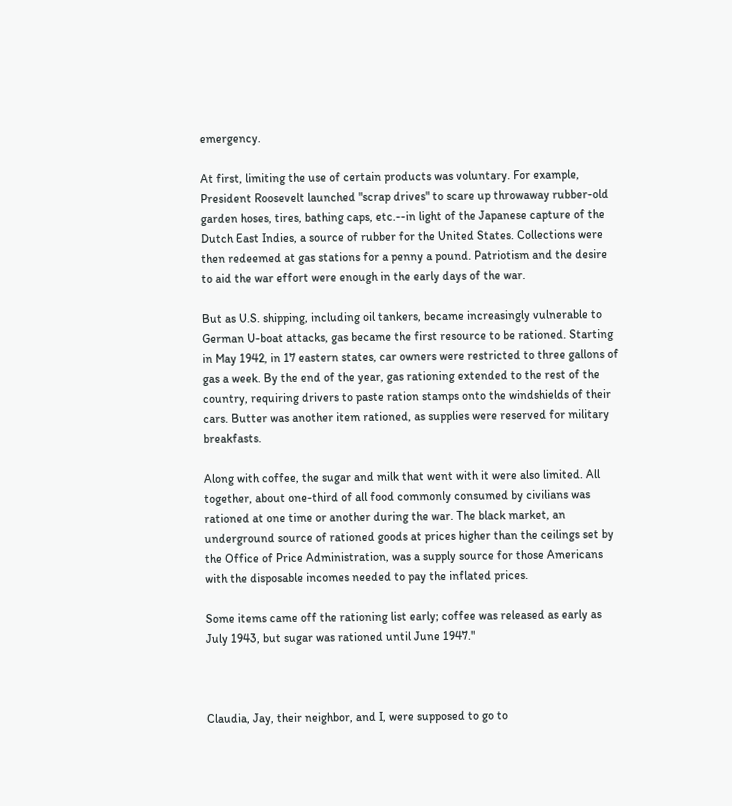emergency.

At first, limiting the use of certain products was voluntary. For example, President Roosevelt launched "scrap drives" to scare up throwaway rubber-old garden hoses, tires, bathing caps, etc.--in light of the Japanese capture of the Dutch East Indies, a source of rubber for the United States. Collections were then redeemed at gas stations for a penny a pound. Patriotism and the desire to aid the war effort were enough in the early days of the war.

But as U.S. shipping, including oil tankers, became increasingly vulnerable to German U-boat attacks, gas became the first resource to be rationed. Starting in May 1942, in 17 eastern states, car owners were restricted to three gallons of gas a week. By the end of the year, gas rationing extended to the rest of the country, requiring drivers to paste ration stamps onto the windshields of their cars. Butter was another item rationed, as supplies were reserved for military breakfasts.

Along with coffee, the sugar and milk that went with it were also limited. All together, about one-third of all food commonly consumed by civilians was rationed at one time or another during the war. The black market, an underground source of rationed goods at prices higher than the ceilings set by the Office of Price Administration, was a supply source for those Americans with the disposable incomes needed to pay the inflated prices.

Some items came off the rationing list early; coffee was released as early as July 1943, but sugar was rationed until June 1947."



Claudia, Jay, their neighbor, and I, were supposed to go to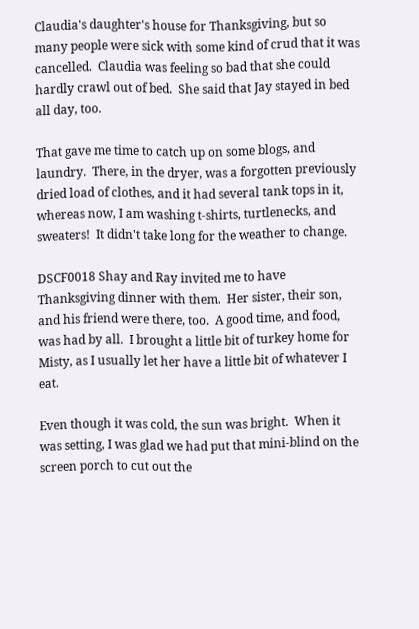Claudia's daughter's house for Thanksgiving, but so many people were sick with some kind of crud that it was cancelled.  Claudia was feeling so bad that she could hardly crawl out of bed.  She said that Jay stayed in bed all day, too.

That gave me time to catch up on some blogs, and laundry.  There, in the dryer, was a forgotten previously dried load of clothes, and it had several tank tops in it, whereas now, I am washing t-shirts, turtlenecks, and sweaters!  It didn't take long for the weather to change.

DSCF0018 Shay and Ray invited me to have Thanksgiving dinner with them.  Her sister, their son, and his friend were there, too.  A good time, and food, was had by all.  I brought a little bit of turkey home for Misty, as I usually let her have a little bit of whatever I eat.

Even though it was cold, the sun was bright.  When it was setting, I was glad we had put that mini-blind on the screen porch to cut out the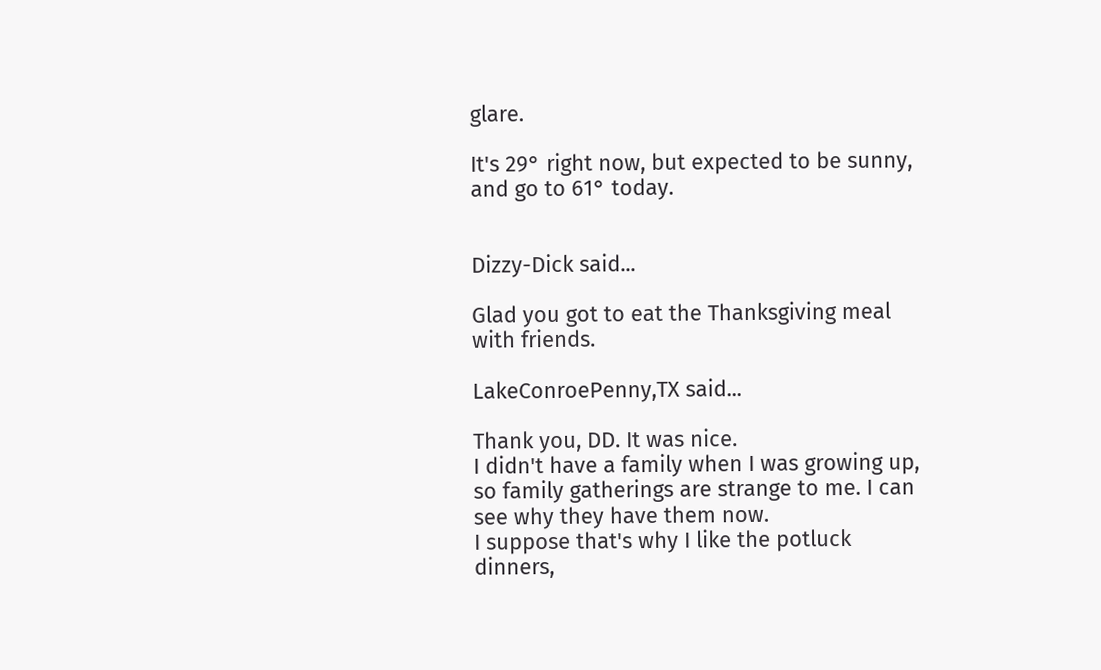glare.

It's 29° right now, but expected to be sunny, and go to 61° today.


Dizzy-Dick said...

Glad you got to eat the Thanksgiving meal with friends.

LakeConroePenny,TX said...

Thank you, DD. It was nice.
I didn't have a family when I was growing up, so family gatherings are strange to me. I can see why they have them now.
I suppose that's why I like the potluck dinners,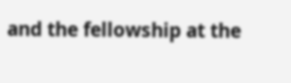and the fellowship at the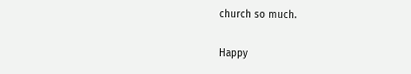church so much.

Happy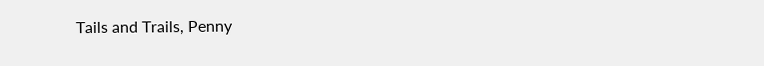Tails and Trails, Penny